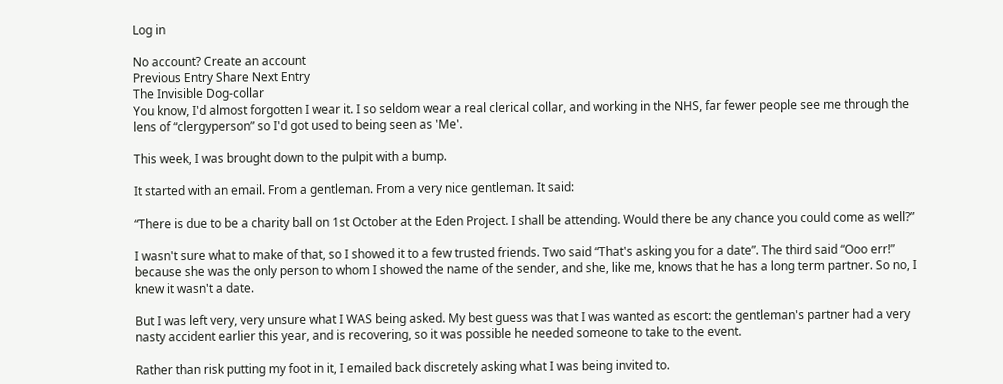Log in

No account? Create an account
Previous Entry Share Next Entry
The Invisible Dog-collar
You know, I'd almost forgotten I wear it. I so seldom wear a real clerical collar, and working in the NHS, far fewer people see me through the lens of “clergyperson” so I'd got used to being seen as 'Me'.

This week, I was brought down to the pulpit with a bump.

It started with an email. From a gentleman. From a very nice gentleman. It said:

“There is due to be a charity ball on 1st October at the Eden Project. I shall be attending. Would there be any chance you could come as well?”

I wasn't sure what to make of that, so I showed it to a few trusted friends. Two said “That's asking you for a date”. The third said “Ooo err!” because she was the only person to whom I showed the name of the sender, and she, like me, knows that he has a long term partner. So no, I knew it wasn't a date.

But I was left very, very unsure what I WAS being asked. My best guess was that I was wanted as escort: the gentleman's partner had a very nasty accident earlier this year, and is recovering, so it was possible he needed someone to take to the event.

Rather than risk putting my foot in it, I emailed back discretely asking what I was being invited to.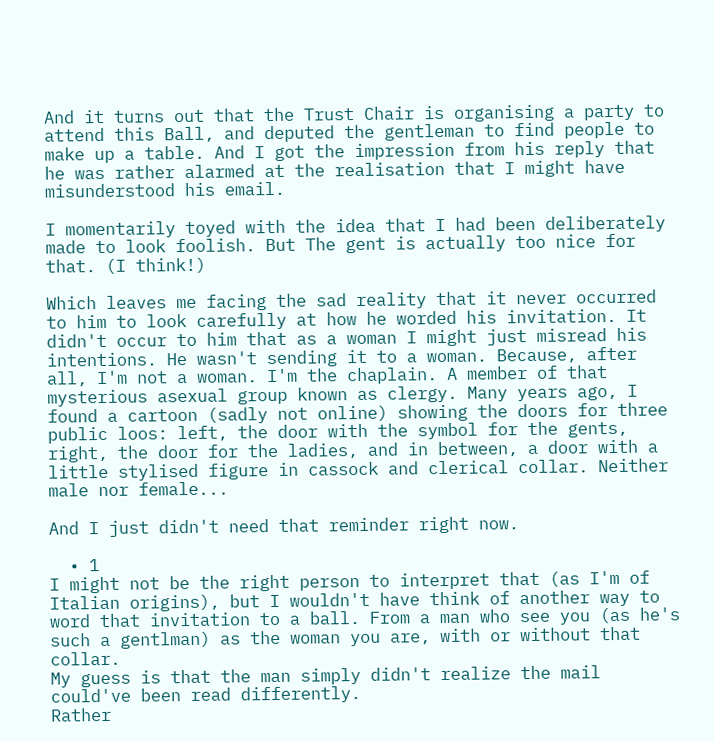And it turns out that the Trust Chair is organising a party to attend this Ball, and deputed the gentleman to find people to make up a table. And I got the impression from his reply that he was rather alarmed at the realisation that I might have misunderstood his email.

I momentarily toyed with the idea that I had been deliberately made to look foolish. But The gent is actually too nice for that. (I think!)

Which leaves me facing the sad reality that it never occurred to him to look carefully at how he worded his invitation. It didn't occur to him that as a woman I might just misread his intentions. He wasn't sending it to a woman. Because, after all, I'm not a woman. I'm the chaplain. A member of that mysterious asexual group known as clergy. Many years ago, I found a cartoon (sadly not online) showing the doors for three public loos: left, the door with the symbol for the gents, right, the door for the ladies, and in between, a door with a little stylised figure in cassock and clerical collar. Neither male nor female...

And I just didn't need that reminder right now.

  • 1
I might not be the right person to interpret that (as I'm of Italian origins), but I wouldn't have think of another way to word that invitation to a ball. From a man who see you (as he's such a gentlman) as the woman you are, with or without that collar.
My guess is that the man simply didn't realize the mail could've been read differently.
Rather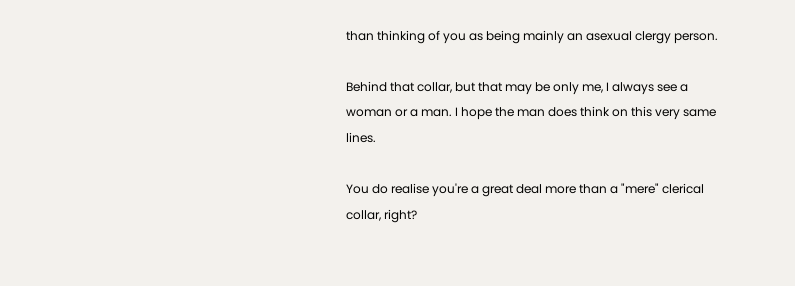than thinking of you as being mainly an asexual clergy person.

Behind that collar, but that may be only me, I always see a woman or a man. I hope the man does think on this very same lines.

You do realise you're a great deal more than a "mere" clerical collar, right?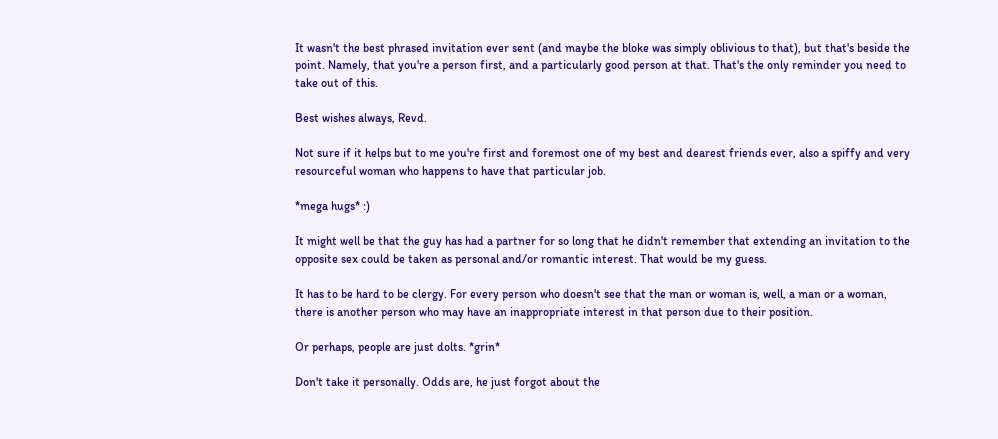It wasn't the best phrased invitation ever sent (and maybe the bloke was simply oblivious to that), but that's beside the point. Namely, that you're a person first, and a particularly good person at that. That's the only reminder you need to take out of this.

Best wishes always, Revd.

Not sure if it helps but to me you're first and foremost one of my best and dearest friends ever, also a spiffy and very resourceful woman who happens to have that particular job.

*mega hugs* :)

It might well be that the guy has had a partner for so long that he didn't remember that extending an invitation to the opposite sex could be taken as personal and/or romantic interest. That would be my guess.

It has to be hard to be clergy. For every person who doesn't see that the man or woman is, well, a man or a woman, there is another person who may have an inappropriate interest in that person due to their position.

Or perhaps, people are just dolts. *grin*

Don't take it personally. Odds are, he just forgot about the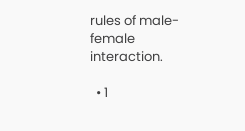rules of male-female interaction.

  • 1